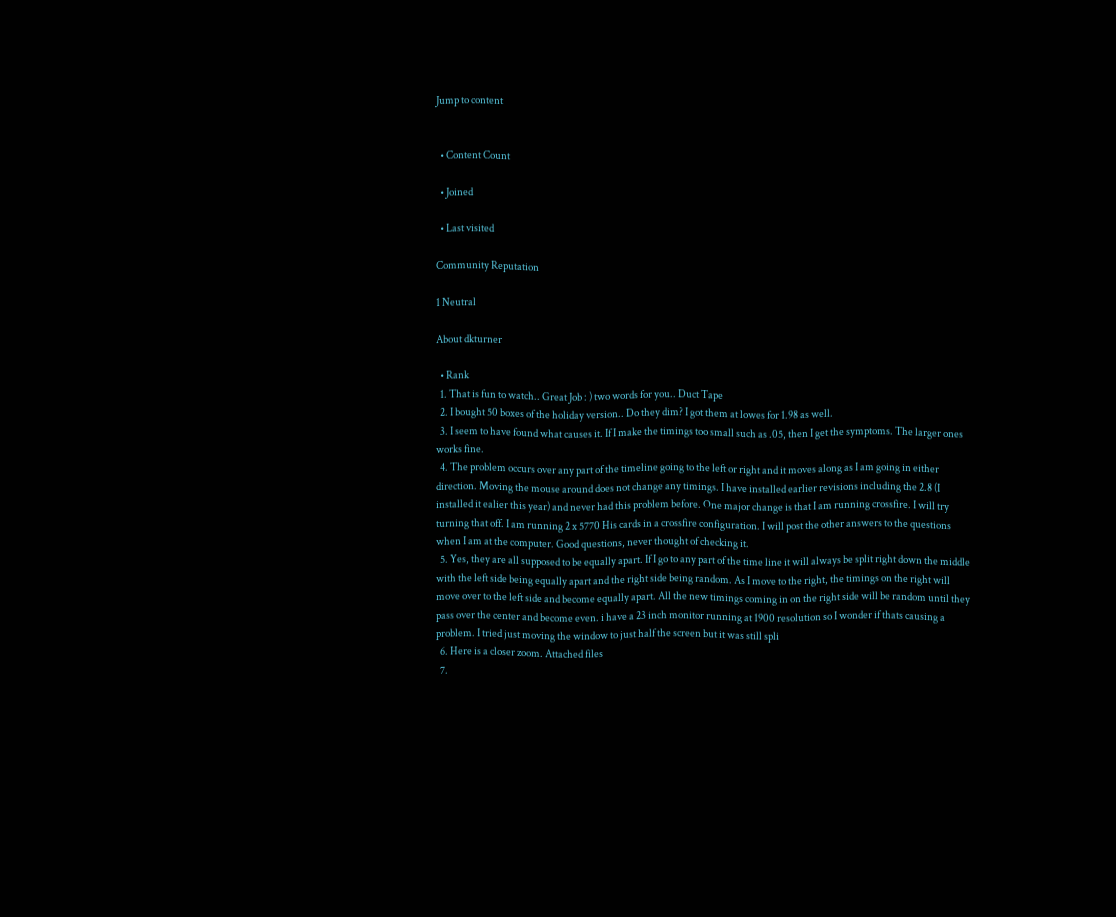Jump to content


  • Content Count

  • Joined

  • Last visited

Community Reputation

1 Neutral

About dkturner

  • Rank
  1. That is fun to watch.. Great Job : ) two words for you.. Duct Tape
  2. I bought 50 boxes of the holiday version.. Do they dim? I got them at lowes for 1.98 as well.
  3. I seem to have found what causes it. If I make the timings too small such as .05, then I get the symptoms. The larger ones works fine.
  4. The problem occurs over any part of the timeline going to the left or right and it moves along as I am going in either direction. Moving the mouse around does not change any timings. I have installed earlier revisions including the 2.8 (I installed it ealier this year) and never had this problem before. One major change is that I am running crossfire. I will try turning that off. I am running 2 x 5770 His cards in a crossfire configuration. I will post the other answers to the questions when I am at the computer. Good questions, never thought of checking it.
  5. Yes, they are all supposed to be equally apart. If I go to any part of the time line it will always be split right down the middle with the left side being equally apart and the right side being random. As I move to the right, the timings on the right will move over to the left side and become equally apart. All the new timings coming in on the right side will be random until they pass over the center and become even. i have a 23 inch monitor running at 1900 resolution so I wonder if thats causing a problem. I tried just moving the window to just half the screen but it was still spli
  6. Here is a closer zoom. Attached files
  7.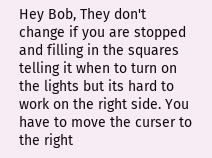Hey Bob, They don't change if you are stopped and filling in the squares telling it when to turn on the lights but its hard to work on the right side. You have to move the curser to the right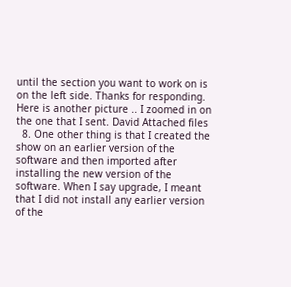until the section you want to work on is on the left side. Thanks for responding. Here is another picture .. I zoomed in on the one that I sent. David Attached files
  8. One other thing is that I created the show on an earlier version of the software and then imported after installing the new version of the software. When I say upgrade, I meant that I did not install any earlier version of the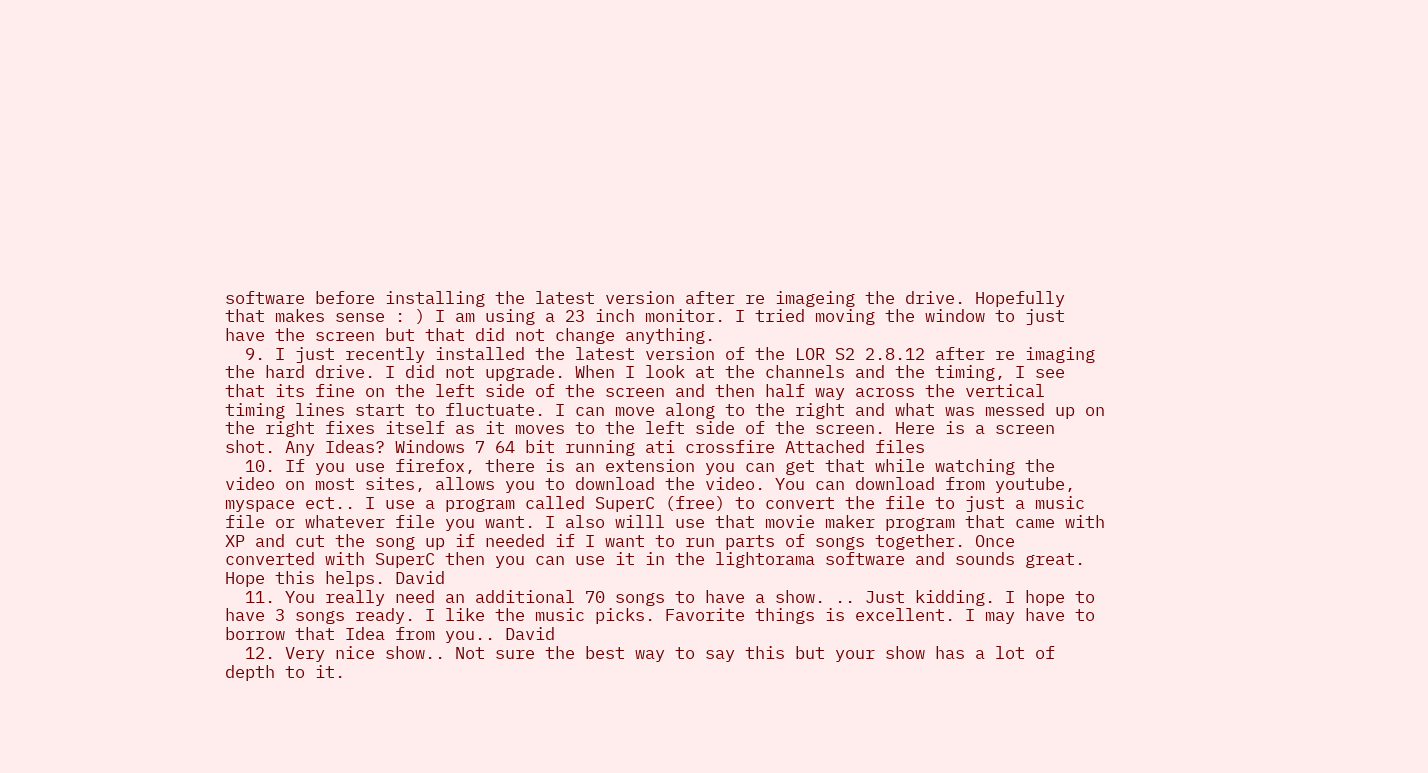software before installing the latest version after re imageing the drive. Hopefully that makes sense : ) I am using a 23 inch monitor. I tried moving the window to just have the screen but that did not change anything.
  9. I just recently installed the latest version of the LOR S2 2.8.12 after re imaging the hard drive. I did not upgrade. When I look at the channels and the timing, I see that its fine on the left side of the screen and then half way across the vertical timing lines start to fluctuate. I can move along to the right and what was messed up on the right fixes itself as it moves to the left side of the screen. Here is a screen shot. Any Ideas? Windows 7 64 bit running ati crossfire Attached files
  10. If you use firefox, there is an extension you can get that while watching the video on most sites, allows you to download the video. You can download from youtube, myspace ect.. I use a program called SuperC (free) to convert the file to just a music file or whatever file you want. I also willl use that movie maker program that came with XP and cut the song up if needed if I want to run parts of songs together. Once converted with SuperC then you can use it in the lightorama software and sounds great. Hope this helps. David
  11. You really need an additional 70 songs to have a show. .. Just kidding. I hope to have 3 songs ready. I like the music picks. Favorite things is excellent. I may have to borrow that Idea from you.. David
  12. Very nice show.. Not sure the best way to say this but your show has a lot of depth to it.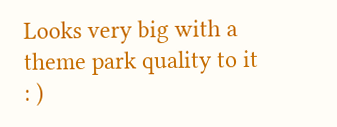Looks very big with a theme park quality to it : )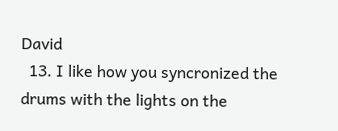David
  13. I like how you syncronized the drums with the lights on the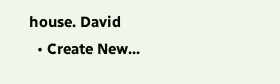house. David
  • Create New...